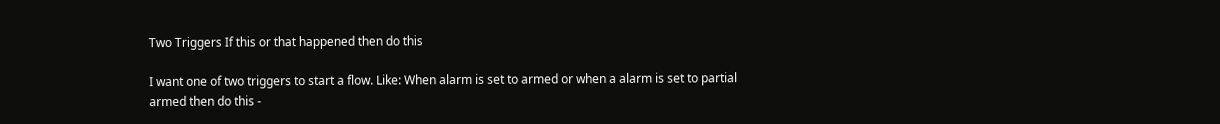Two Triggers If this or that happened then do this

I want one of two triggers to start a flow. Like: When alarm is set to armed or when a alarm is set to partial armed then do this -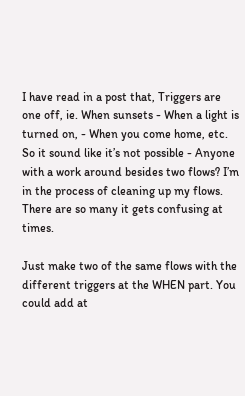I have read in a post that, Triggers are one off, ie. When sunsets - When a light is turned on, - When you come home, etc.
So it sound like it’s not possible - Anyone with a work around besides two flows? I’m in the process of cleaning up my flows. There are so many it gets confusing at times.

Just make two of the same flows with the different triggers at the WHEN part. You could add at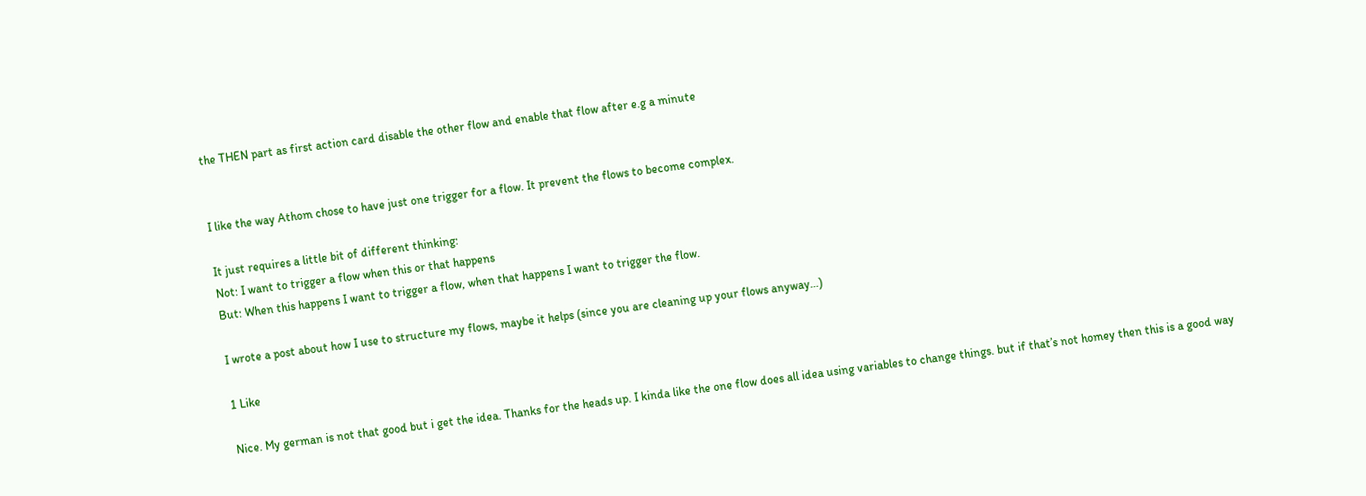the THEN part as first action card disable the other flow and enable that flow after e.g a minute


I like the way Athom chose to have just one trigger for a flow. It prevent the flows to become complex.

It just requires a little bit of different thinking:
Not: I want to trigger a flow when this or that happens
But: When this happens I want to trigger a flow, when that happens I want to trigger the flow.

I wrote a post about how I use to structure my flows, maybe it helps (since you are cleaning up your flows anyway…)

1 Like

Nice. My german is not that good but i get the idea. Thanks for the heads up. I kinda like the one flow does all idea using variables to change things. but if that’s not homey then this is a good way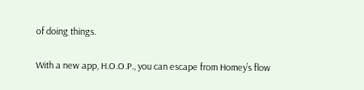of doing things.

With a new app, H.O.O.P., you can escape from Homey’s flow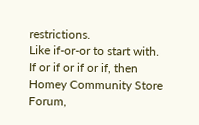restrictions.
Like if-or-or to start with.
If or if or if or if, then
Homey Community Store
Forum,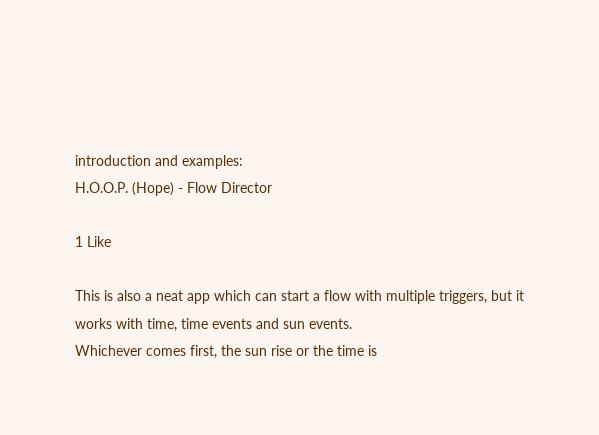introduction and examples:
H.O.O.P. (Hope) - Flow Director

1 Like

This is also a neat app which can start a flow with multiple triggers, but it works with time, time events and sun events.
Whichever comes first, the sun rise or the time is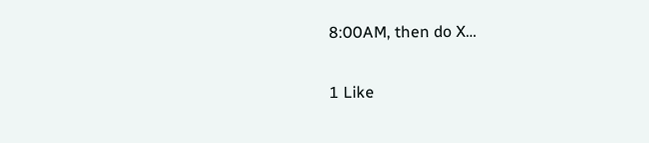8:00AM, then do X…

1 Like